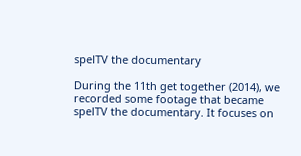spelTV the documentary

During the 11th get together (2014), we recorded some footage that became spelTV the documentary. It focuses on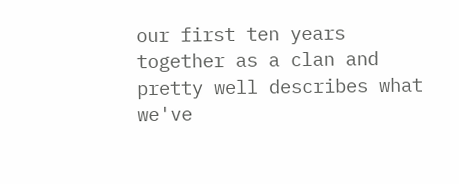our first ten years together as a clan and pretty well describes what we've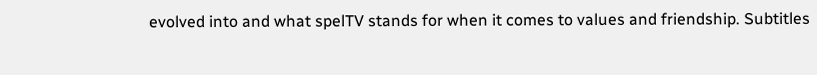evolved into and what spelTV stands for when it comes to values and friendship. Subtitles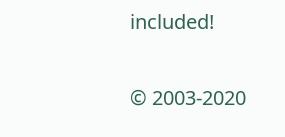included!

© 2003-2020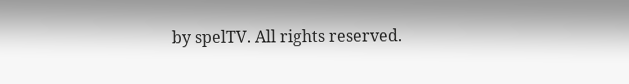by spelTV. All rights reserved.